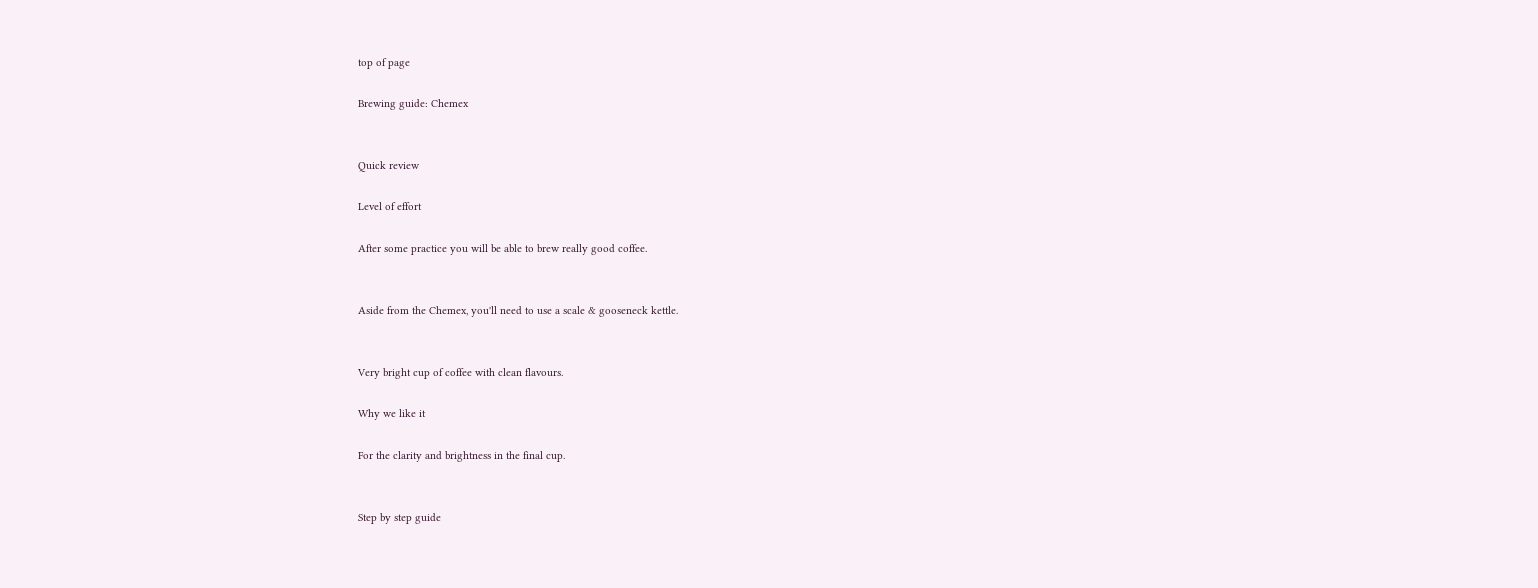top of page

Brewing guide: Chemex


Quick review

Level of effort

After some practice you will be able to brew really good coffee.


Aside from the Chemex, you'll need to use a scale & gooseneck kettle.


Very bright cup of coffee with clean flavours.

Why we like it

For the clarity and brightness in the final cup.


Step by step guide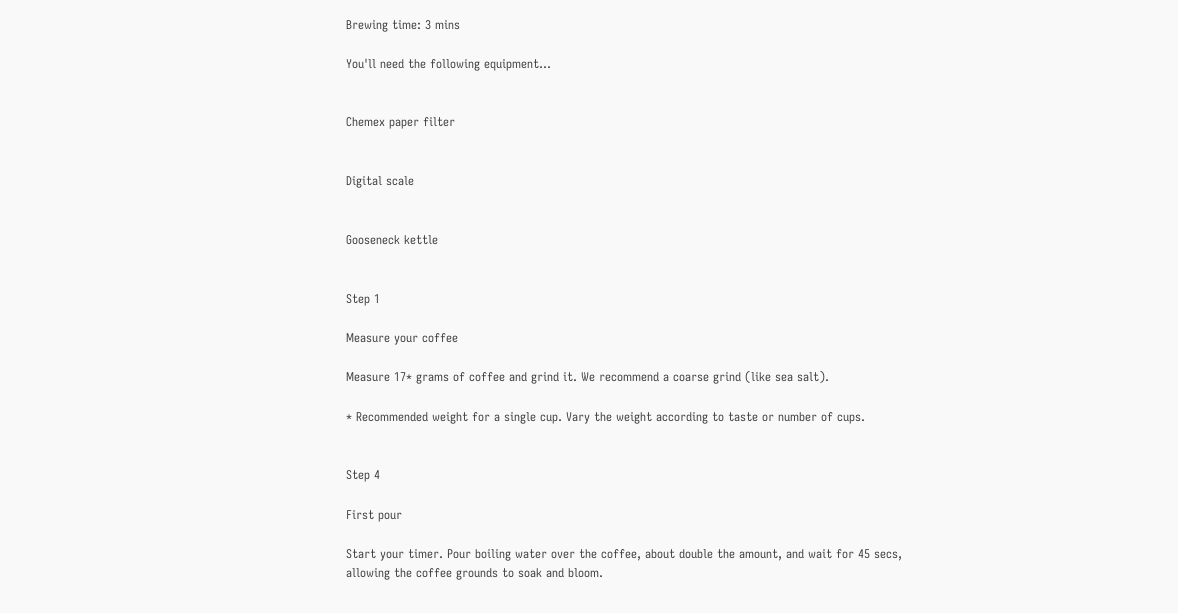Brewing time: 3 mins

You'll need the following equipment...


Chemex paper filter


Digital scale


Gooseneck kettle


Step 1

Measure your coffee

Measure 17* grams of coffee and grind it. We recommend a coarse grind (like sea salt).

* Recommended weight for a single cup. Vary the weight according to taste or number of cups.


Step 4

First pour

Start your timer. Pour boiling water over the coffee, about double the amount, and wait for 45 secs, allowing the coffee grounds to soak and bloom.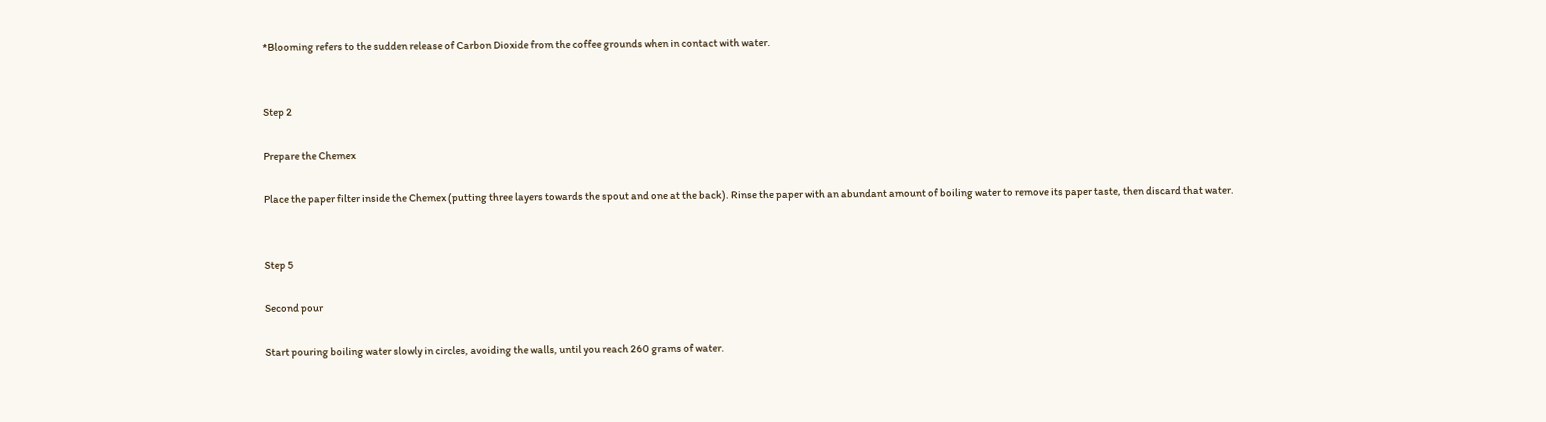*Blooming refers to the sudden release of Carbon Dioxide from the coffee grounds when in contact with water.


Step 2

Prepare the Chemex

Place the paper filter inside the Chemex (putting three layers towards the spout and one at the back). Rinse the paper with an abundant amount of boiling water to remove its paper taste, then discard that water.


Step 5

Second pour

Start pouring boiling water slowly in circles, avoiding the walls, until you reach 260 grams of water.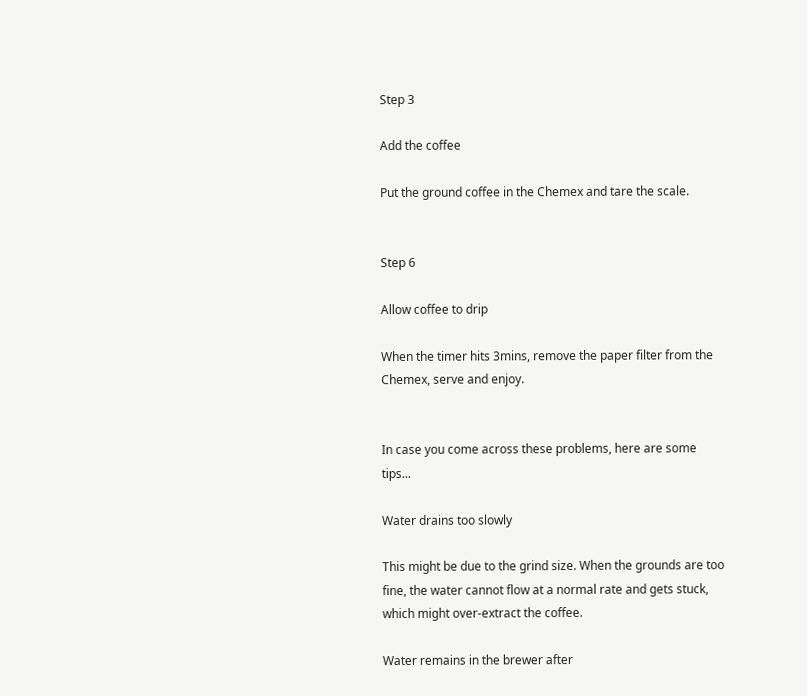Step 3

Add the coffee

Put the ground coffee in the Chemex and tare the scale.


Step 6

Allow coffee to drip

When the timer hits 3mins, remove the paper filter from the Chemex, serve and enjoy.


In case you come across these problems, here are some tips...

Water drains too slowly

This might be due to the grind size. When the grounds are too fine, the water cannot flow at a normal rate and gets stuck, which might over-extract the coffee.

Water remains in the brewer after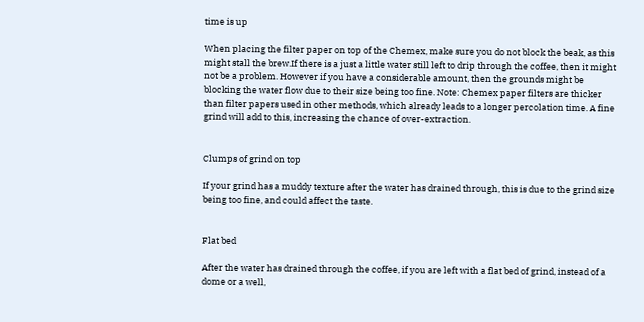time is up

When placing the filter paper on top of the Chemex, make sure you do not block the beak, as this might stall the brew.If there is a just a little water still left to drip through the coffee, then it might not be a problem. However if you have a considerable amount, then the grounds might be blocking the water flow due to their size being too fine. Note: Chemex paper filters are thicker than filter papers used in other methods, which already leads to a longer percolation time. A fine grind will add to this, increasing the chance of over-extraction.


Clumps of grind on top

If your grind has a muddy texture after the water has drained through, this is due to the grind size being too fine, and could affect the taste.


Flat bed

After the water has drained through the coffee, if you are left with a flat bed of grind, instead of a dome or a well,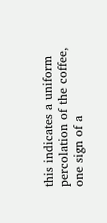this indicates a uniform percolation of the coffee, one sign of a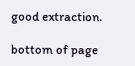good extraction.

bottom of page